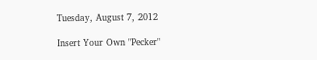Tuesday, August 7, 2012

Insert Your Own "Pecker"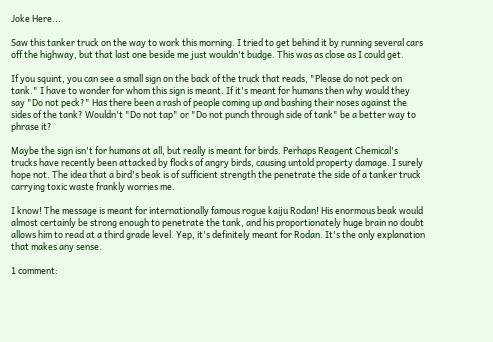Joke Here...

Saw this tanker truck on the way to work this morning. I tried to get behind it by running several cars off the highway, but that last one beside me just wouldn't budge. This was as close as I could get.

If you squint, you can see a small sign on the back of the truck that reads, "Please do not peck on tank." I have to wonder for whom this sign is meant. If it's meant for humans then why would they say "Do not peck?" Has there been a rash of people coming up and bashing their noses against the sides of the tank? Wouldn't "Do not tap" or "Do not punch through side of tank" be a better way to phrase it?

Maybe the sign isn't for humans at all, but really is meant for birds. Perhaps Reagent Chemical's trucks have recently been attacked by flocks of angry birds, causing untold property damage. I surely hope not. The idea that a bird's beak is of sufficient strength the penetrate the side of a tanker truck carrying toxic waste frankly worries me.

I know! The message is meant for internationally famous rogue kaiju Rodan! His enormous beak would almost certainly be strong enough to penetrate the tank, and his proportionately huge brain no doubt allows him to read at a third grade level. Yep, it's definitely meant for Rodan. It's the only explanation that makes any sense.

1 comment: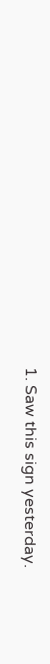1. Saw this sign yesterday.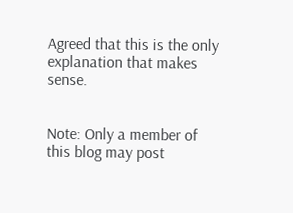Agreed that this is the only explanation that makes sense.


Note: Only a member of this blog may post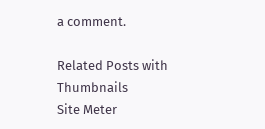a comment.

Related Posts with Thumbnails
Site Meter